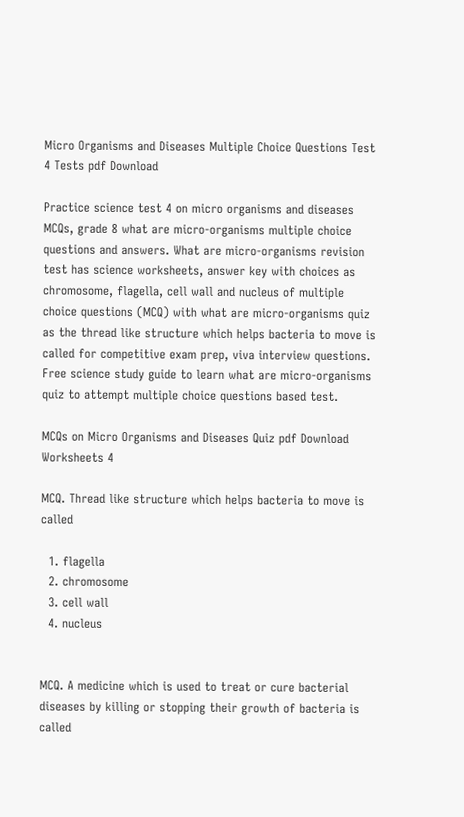Micro Organisms and Diseases Multiple Choice Questions Test 4 Tests pdf Download

Practice science test 4 on micro organisms and diseases MCQs, grade 8 what are micro-organisms multiple choice questions and answers. What are micro-organisms revision test has science worksheets, answer key with choices as chromosome, flagella, cell wall and nucleus of multiple choice questions (MCQ) with what are micro-organisms quiz as the thread like structure which helps bacteria to move is called for competitive exam prep, viva interview questions. Free science study guide to learn what are micro-organisms quiz to attempt multiple choice questions based test.

MCQs on Micro Organisms and Diseases Quiz pdf Download Worksheets 4

MCQ. Thread like structure which helps bacteria to move is called

  1. flagella
  2. chromosome
  3. cell wall
  4. nucleus


MCQ. A medicine which is used to treat or cure bacterial diseases by killing or stopping their growth of bacteria is called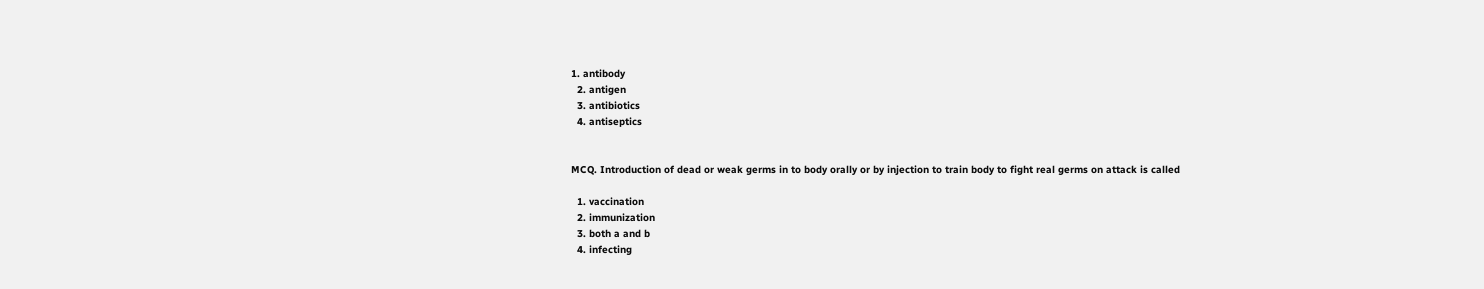1. antibody
  2. antigen
  3. antibiotics
  4. antiseptics


MCQ. Introduction of dead or weak germs in to body orally or by injection to train body to fight real germs on attack is called

  1. vaccination
  2. immunization
  3. both a and b
  4. infecting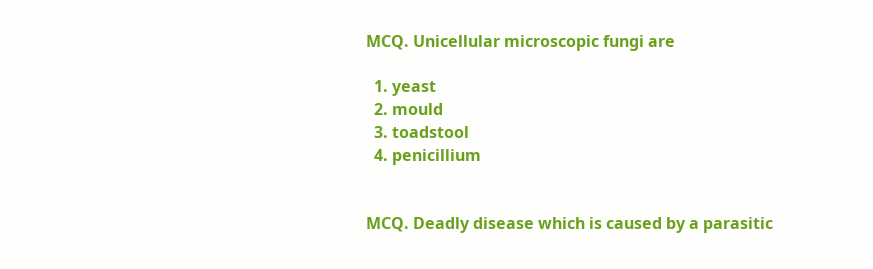MCQ. Unicellular microscopic fungi are

  1. yeast
  2. mould
  3. toadstool
  4. penicillium


MCQ. Deadly disease which is caused by a parasitic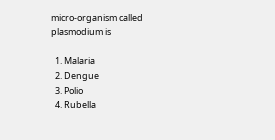micro-organism called plasmodium is

  1. Malaria
  2. Dengue
  3. Polio
  4. Rubella